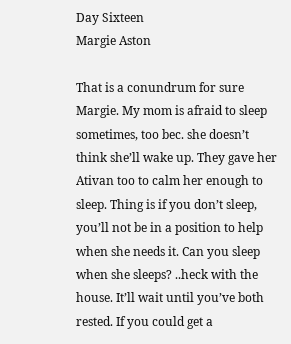Day Sixteen
Margie Aston

That is a conundrum for sure Margie. My mom is afraid to sleep sometimes, too bec. she doesn’t think she’ll wake up. They gave her Ativan too to calm her enough to sleep. Thing is if you don’t sleep, you’ll not be in a position to help when she needs it. Can you sleep when she sleeps? ..heck with the house. It’ll wait until you’ve both rested. If you could get a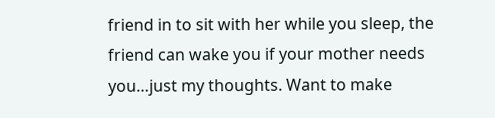friend in to sit with her while you sleep, the friend can wake you if your mother needs you…just my thoughts. Want to make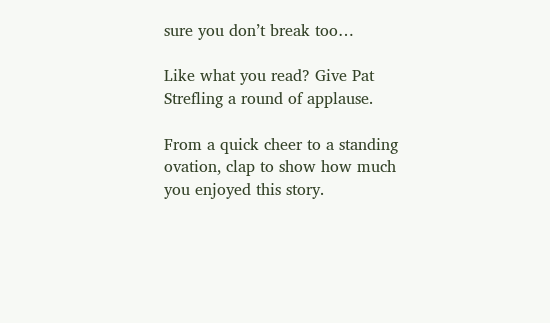sure you don’t break too…

Like what you read? Give Pat Strefling a round of applause.

From a quick cheer to a standing ovation, clap to show how much you enjoyed this story.